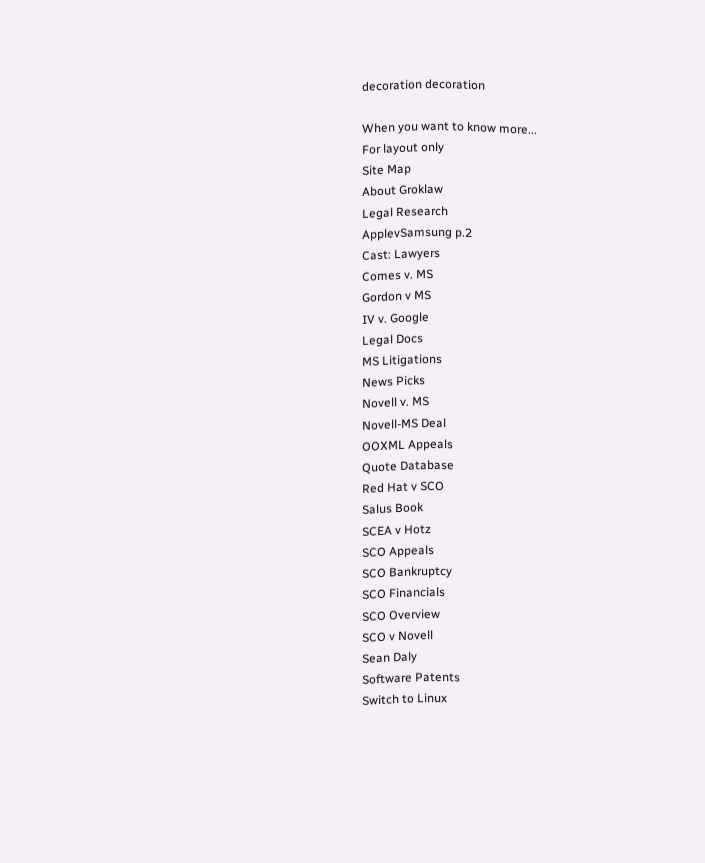decoration decoration

When you want to know more...
For layout only
Site Map
About Groklaw
Legal Research
ApplevSamsung p.2
Cast: Lawyers
Comes v. MS
Gordon v MS
IV v. Google
Legal Docs
MS Litigations
News Picks
Novell v. MS
Novell-MS Deal
OOXML Appeals
Quote Database
Red Hat v SCO
Salus Book
SCEA v Hotz
SCO Appeals
SCO Bankruptcy
SCO Financials
SCO Overview
SCO v Novell
Sean Daly
Software Patents
Switch to Linux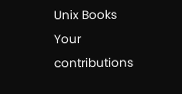Unix Books
Your contributions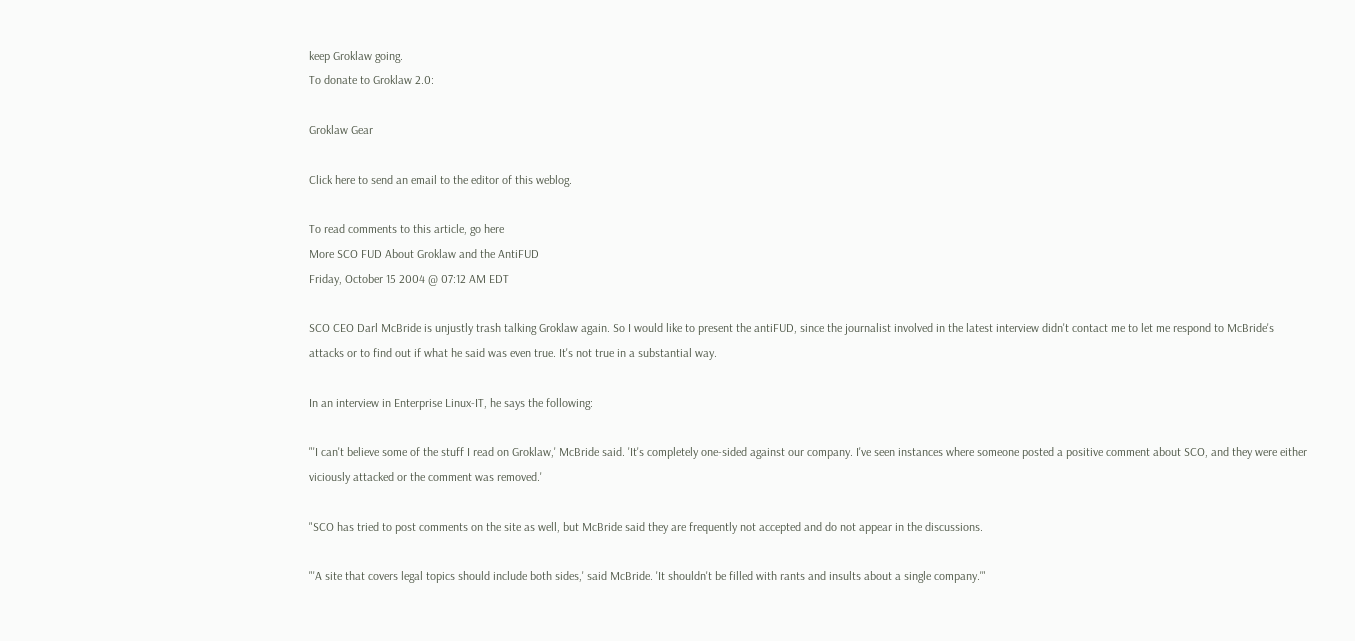keep Groklaw going.
To donate to Groklaw 2.0:

Groklaw Gear

Click here to send an email to the editor of this weblog.

To read comments to this article, go here
More SCO FUD About Groklaw and the AntiFUD
Friday, October 15 2004 @ 07:12 AM EDT

SCO CEO Darl McBride is unjustly trash talking Groklaw again. So I would like to present the antiFUD, since the journalist involved in the latest interview didn't contact me to let me respond to McBride's attacks or to find out if what he said was even true. It's not true in a substantial way.

In an interview in Enterprise Linux-IT, he says the following:

"'I can't believe some of the stuff I read on Groklaw,' McBride said. 'It's completely one-sided against our company. I've seen instances where someone posted a positive comment about SCO, and they were either viciously attacked or the comment was removed.'

"SCO has tried to post comments on the site as well, but McBride said they are frequently not accepted and do not appear in the discussions.

"'A site that covers legal topics should include both sides,' said McBride. 'It shouldn't be filled with rants and insults about a single company.'"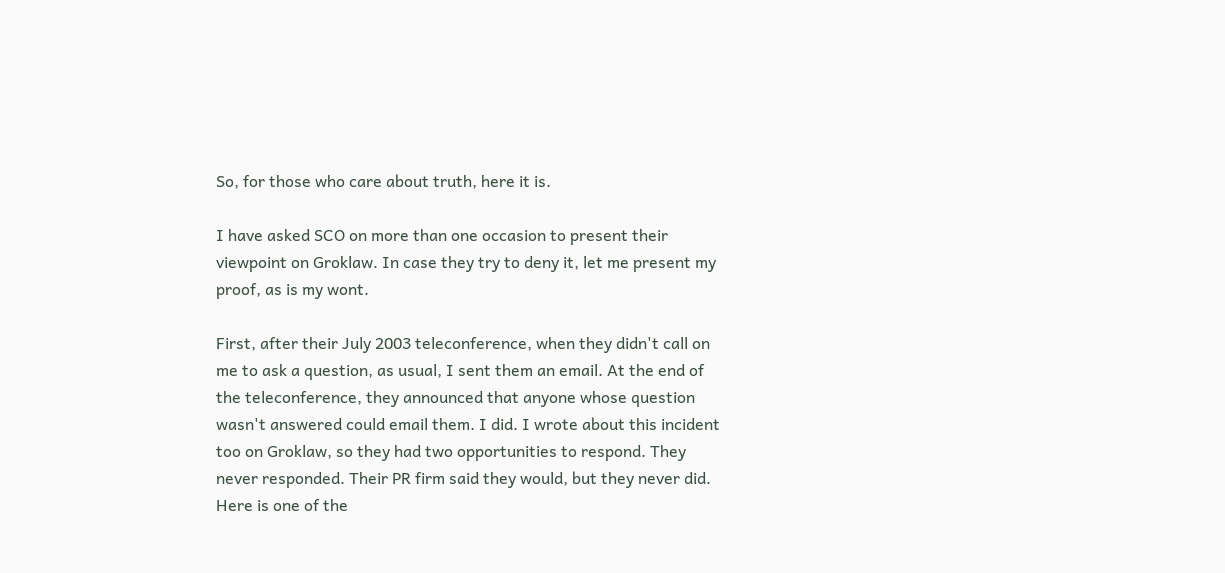So, for those who care about truth, here it is.

I have asked SCO on more than one occasion to present their viewpoint on Groklaw. In case they try to deny it, let me present my proof, as is my wont.

First, after their July 2003 teleconference, when they didn't call on me to ask a question, as usual, I sent them an email. At the end of the teleconference, they announced that anyone whose question wasn't answered could email them. I did. I wrote about this incident too on Groklaw, so they had two opportunities to respond. They never responded. Their PR firm said they would, but they never did. Here is one of the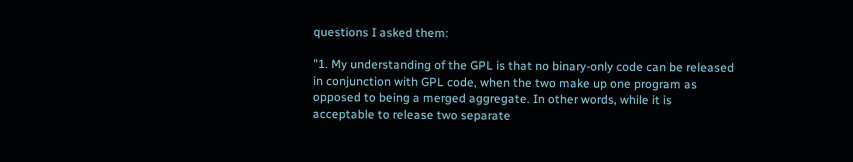questions I asked them:

"1. My understanding of the GPL is that no binary-only code can be released in conjunction with GPL code, when the two make up one program as opposed to being a merged aggregate. In other words, while it is acceptable to release two separate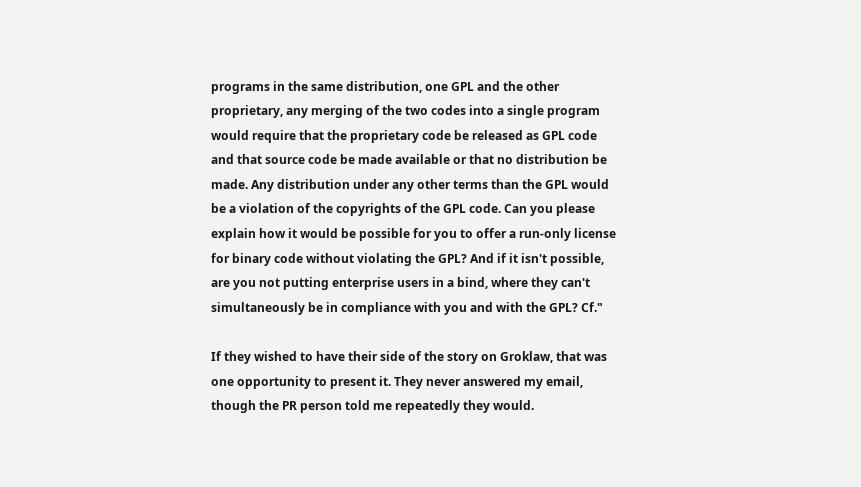programs in the same distribution, one GPL and the other proprietary, any merging of the two codes into a single program would require that the proprietary code be released as GPL code and that source code be made available or that no distribution be made. Any distribution under any other terms than the GPL would be a violation of the copyrights of the GPL code. Can you please explain how it would be possible for you to offer a run-only license for binary code without violating the GPL? And if it isn't possible, are you not putting enterprise users in a bind, where they can't simultaneously be in compliance with you and with the GPL? Cf."

If they wished to have their side of the story on Groklaw, that was one opportunity to present it. They never answered my email, though the PR person told me repeatedly they would.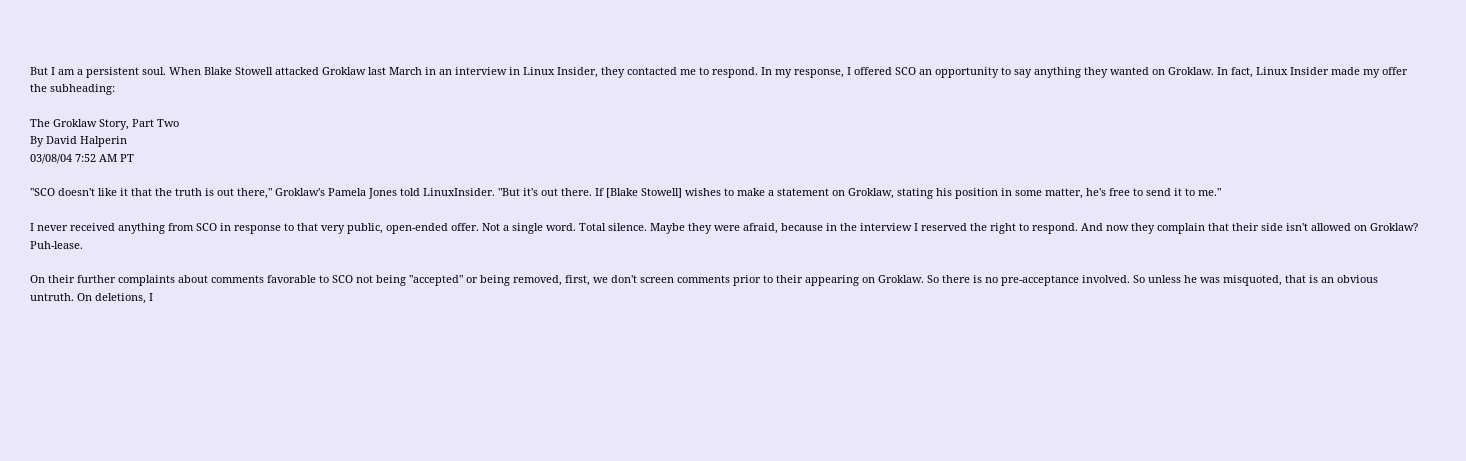But I am a persistent soul. When Blake Stowell attacked Groklaw last March in an interview in Linux Insider, they contacted me to respond. In my response, I offered SCO an opportunity to say anything they wanted on Groklaw. In fact, Linux Insider made my offer the subheading:

The Groklaw Story, Part Two
By David Halperin
03/08/04 7:52 AM PT

"SCO doesn't like it that the truth is out there," Groklaw's Pamela Jones told LinuxInsider. "But it's out there. If [Blake Stowell] wishes to make a statement on Groklaw, stating his position in some matter, he's free to send it to me."

I never received anything from SCO in response to that very public, open-ended offer. Not a single word. Total silence. Maybe they were afraid, because in the interview I reserved the right to respond. And now they complain that their side isn't allowed on Groklaw? Puh-lease.

On their further complaints about comments favorable to SCO not being "accepted" or being removed, first, we don't screen comments prior to their appearing on Groklaw. So there is no pre-acceptance involved. So unless he was misquoted, that is an obvious untruth. On deletions, I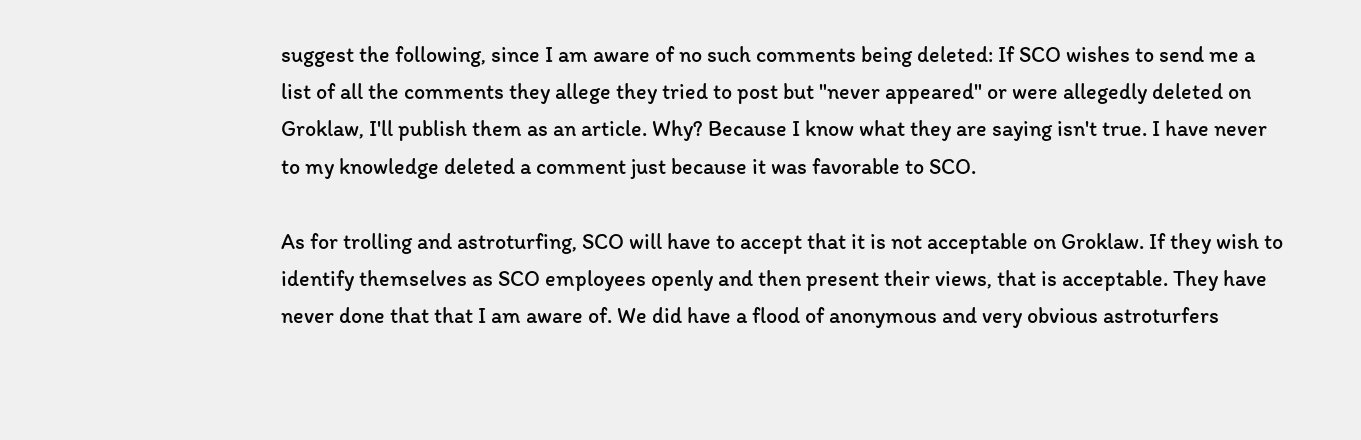suggest the following, since I am aware of no such comments being deleted: If SCO wishes to send me a list of all the comments they allege they tried to post but "never appeared" or were allegedly deleted on Groklaw, I'll publish them as an article. Why? Because I know what they are saying isn't true. I have never to my knowledge deleted a comment just because it was favorable to SCO.

As for trolling and astroturfing, SCO will have to accept that it is not acceptable on Groklaw. If they wish to identify themselves as SCO employees openly and then present their views, that is acceptable. They have never done that that I am aware of. We did have a flood of anonymous and very obvious astroturfers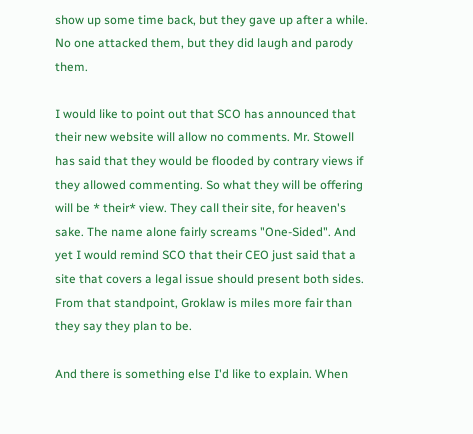show up some time back, but they gave up after a while. No one attacked them, but they did laugh and parody them.

I would like to point out that SCO has announced that their new website will allow no comments. Mr. Stowell has said that they would be flooded by contrary views if they allowed commenting. So what they will be offering will be * their* view. They call their site, for heaven's sake. The name alone fairly screams "One-Sided". And yet I would remind SCO that their CEO just said that a site that covers a legal issue should present both sides. From that standpoint, Groklaw is miles more fair than they say they plan to be.

And there is something else I'd like to explain. When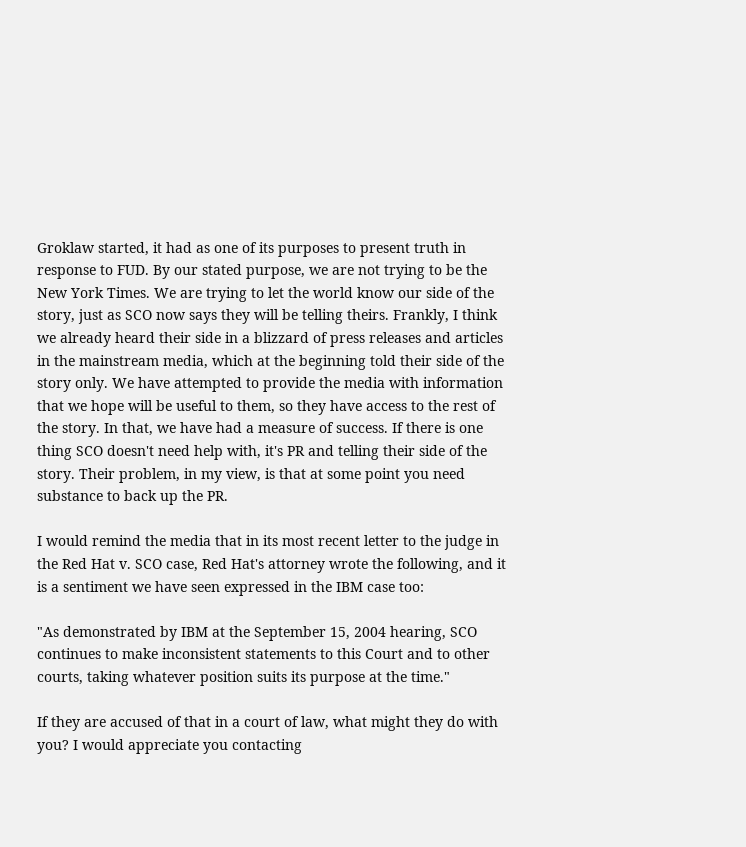Groklaw started, it had as one of its purposes to present truth in response to FUD. By our stated purpose, we are not trying to be the New York Times. We are trying to let the world know our side of the story, just as SCO now says they will be telling theirs. Frankly, I think we already heard their side in a blizzard of press releases and articles in the mainstream media, which at the beginning told their side of the story only. We have attempted to provide the media with information that we hope will be useful to them, so they have access to the rest of the story. In that, we have had a measure of success. If there is one thing SCO doesn't need help with, it's PR and telling their side of the story. Their problem, in my view, is that at some point you need substance to back up the PR.

I would remind the media that in its most recent letter to the judge in the Red Hat v. SCO case, Red Hat's attorney wrote the following, and it is a sentiment we have seen expressed in the IBM case too:

"As demonstrated by IBM at the September 15, 2004 hearing, SCO continues to make inconsistent statements to this Court and to other courts, taking whatever position suits its purpose at the time."

If they are accused of that in a court of law, what might they do with you? I would appreciate you contacting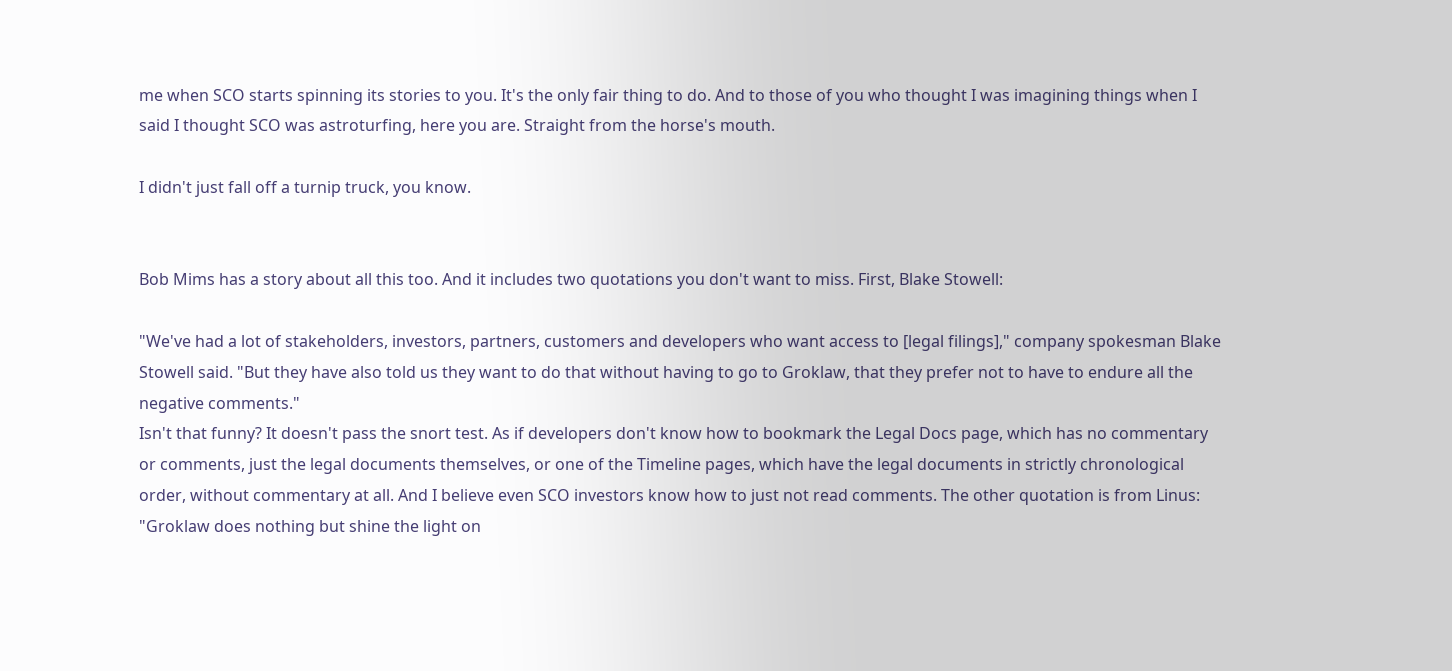me when SCO starts spinning its stories to you. It's the only fair thing to do. And to those of you who thought I was imagining things when I said I thought SCO was astroturfing, here you are. Straight from the horse's mouth.

I didn't just fall off a turnip truck, you know.


Bob Mims has a story about all this too. And it includes two quotations you don't want to miss. First, Blake Stowell:

"We've had a lot of stakeholders, investors, partners, customers and developers who want access to [legal filings]," company spokesman Blake Stowell said. "But they have also told us they want to do that without having to go to Groklaw, that they prefer not to have to endure all the negative comments."
Isn't that funny? It doesn't pass the snort test. As if developers don't know how to bookmark the Legal Docs page, which has no commentary or comments, just the legal documents themselves, or one of the Timeline pages, which have the legal documents in strictly chronological order, without commentary at all. And I believe even SCO investors know how to just not read comments. The other quotation is from Linus:
"Groklaw does nothing but shine the light on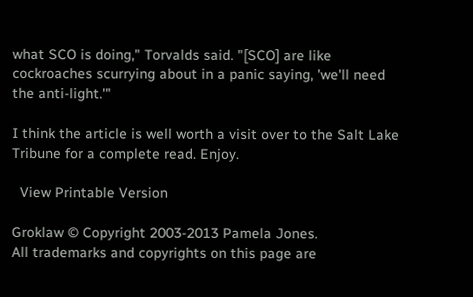what SCO is doing," Torvalds said. "[SCO] are like cockroaches scurrying about in a panic saying, 'we'll need the anti-light.'"

I think the article is well worth a visit over to the Salt Lake Tribune for a complete read. Enjoy.

  View Printable Version

Groklaw © Copyright 2003-2013 Pamela Jones.
All trademarks and copyrights on this page are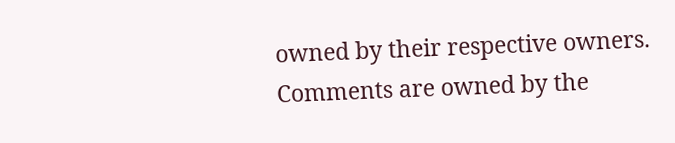owned by their respective owners.
Comments are owned by the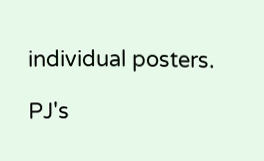individual posters.

PJ's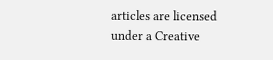articles are licensed under a Creative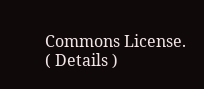Commons License. ( Details )